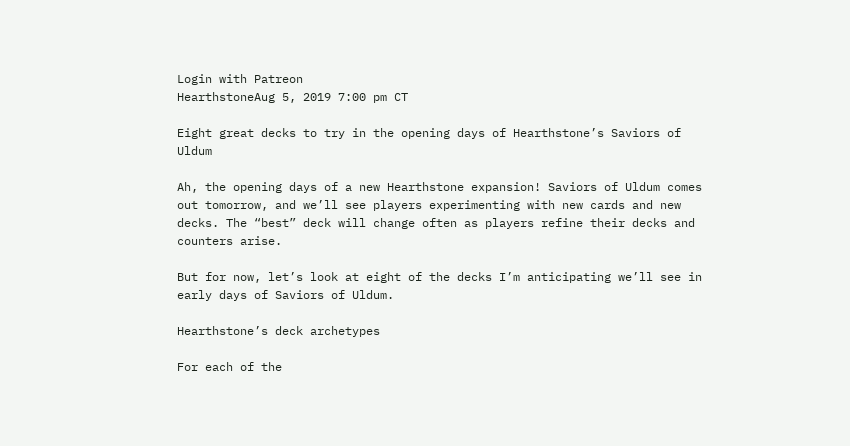Login with Patreon
HearthstoneAug 5, 2019 7:00 pm CT

Eight great decks to try in the opening days of Hearthstone’s Saviors of Uldum

Ah, the opening days of a new Hearthstone expansion! Saviors of Uldum comes out tomorrow, and we’ll see players experimenting with new cards and new decks. The “best” deck will change often as players refine their decks and counters arise.

But for now, let’s look at eight of the decks I’m anticipating we’ll see in early days of Saviors of Uldum.

Hearthstone’s deck archetypes

For each of the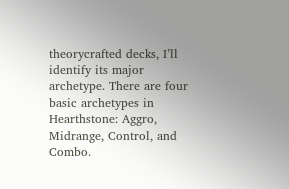theorycrafted decks, I’ll identify its major archetype. There are four basic archetypes in Hearthstone: Aggro, Midrange, Control, and Combo.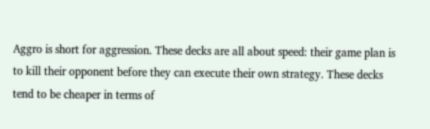Aggro is short for aggression. These decks are all about speed: their game plan is to kill their opponent before they can execute their own strategy. These decks tend to be cheaper in terms of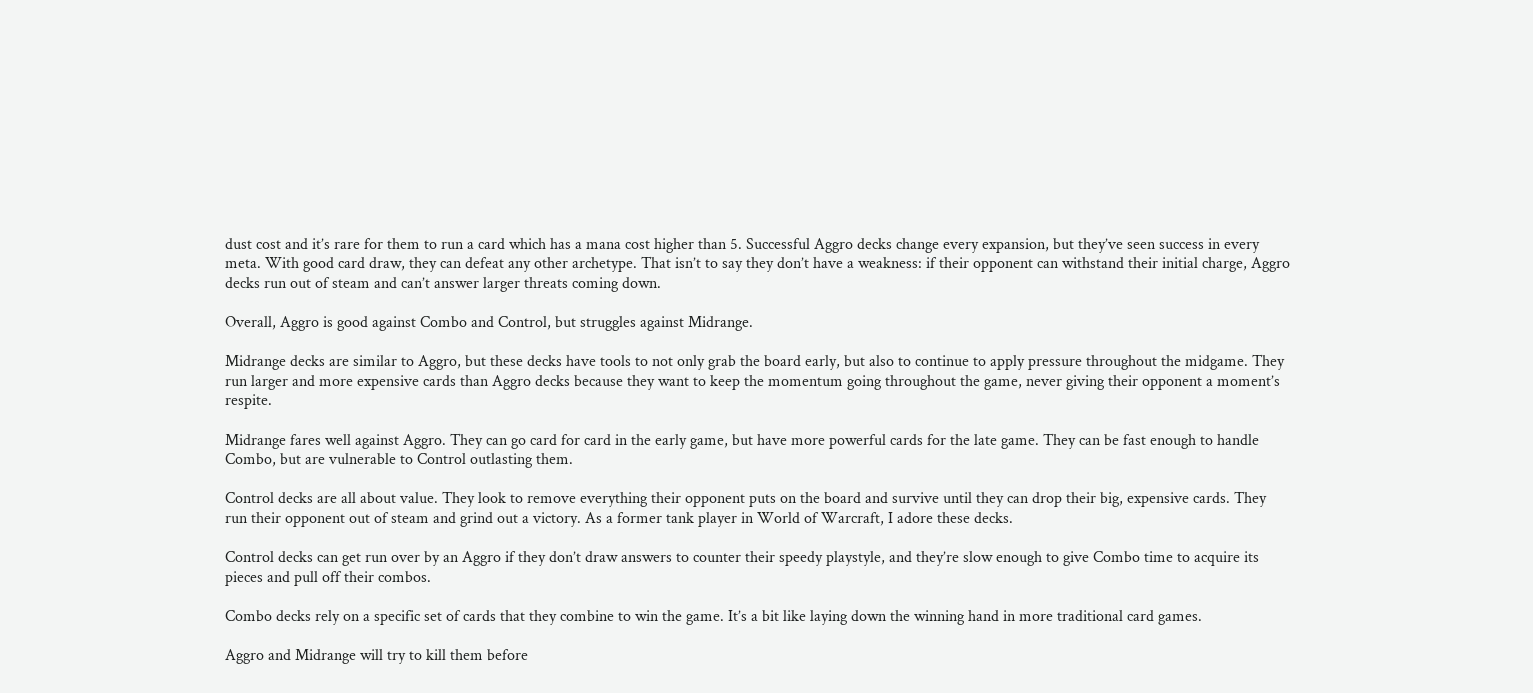dust cost and it’s rare for them to run a card which has a mana cost higher than 5. Successful Aggro decks change every expansion, but they’ve seen success in every meta. With good card draw, they can defeat any other archetype. That isn’t to say they don’t have a weakness: if their opponent can withstand their initial charge, Aggro decks run out of steam and can’t answer larger threats coming down.

Overall, Aggro is good against Combo and Control, but struggles against Midrange.

Midrange decks are similar to Aggro, but these decks have tools to not only grab the board early, but also to continue to apply pressure throughout the midgame. They run larger and more expensive cards than Aggro decks because they want to keep the momentum going throughout the game, never giving their opponent a moment’s respite.

Midrange fares well against Aggro. They can go card for card in the early game, but have more powerful cards for the late game. They can be fast enough to handle Combo, but are vulnerable to Control outlasting them.

Control decks are all about value. They look to remove everything their opponent puts on the board and survive until they can drop their big, expensive cards. They run their opponent out of steam and grind out a victory. As a former tank player in World of Warcraft, I adore these decks.

Control decks can get run over by an Aggro if they don’t draw answers to counter their speedy playstyle, and they’re slow enough to give Combo time to acquire its pieces and pull off their combos.

Combo decks rely on a specific set of cards that they combine to win the game. It’s a bit like laying down the winning hand in more traditional card games.

Aggro and Midrange will try to kill them before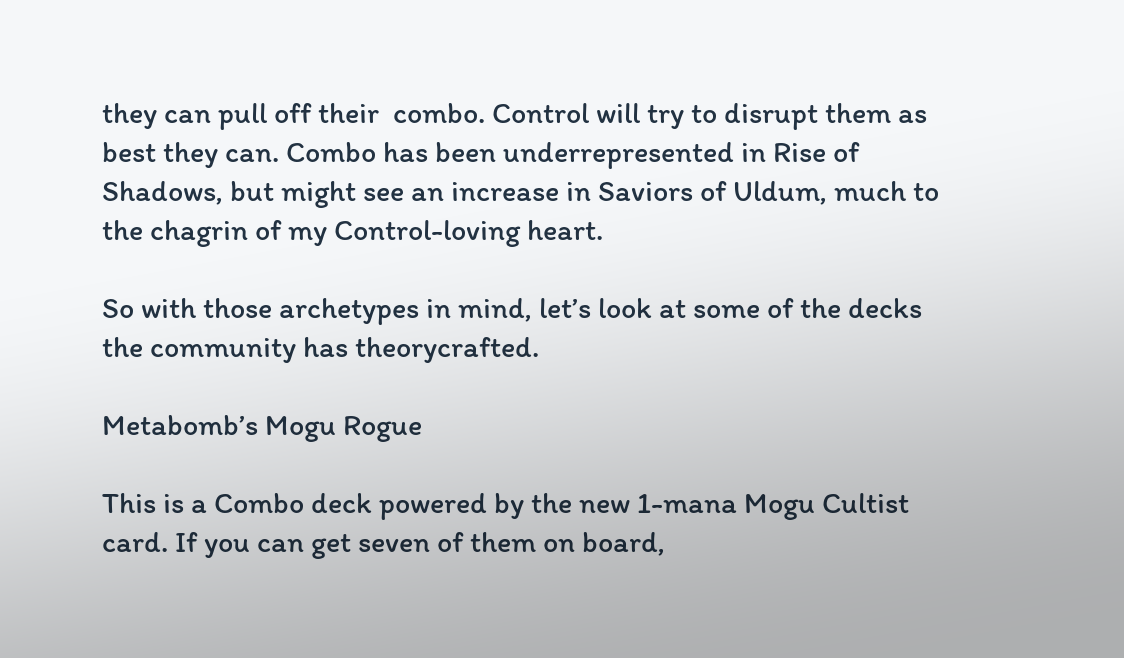they can pull off their  combo. Control will try to disrupt them as best they can. Combo has been underrepresented in Rise of Shadows, but might see an increase in Saviors of Uldum, much to the chagrin of my Control-loving heart.

So with those archetypes in mind, let’s look at some of the decks the community has theorycrafted.

Metabomb’s Mogu Rogue

This is a Combo deck powered by the new 1-mana Mogu Cultist card. If you can get seven of them on board,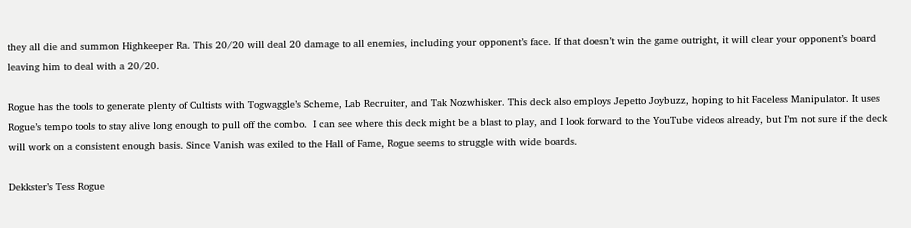they all die and summon Highkeeper Ra. This 20/20 will deal 20 damage to all enemies, including your opponent’s face. If that doesn’t win the game outright, it will clear your opponent’s board leaving him to deal with a 20/20.

Rogue has the tools to generate plenty of Cultists with Togwaggle’s Scheme, Lab Recruiter, and Tak Nozwhisker. This deck also employs Jepetto Joybuzz, hoping to hit Faceless Manipulator. It uses Rogue’s tempo tools to stay alive long enough to pull off the combo.  I can see where this deck might be a blast to play, and I look forward to the YouTube videos already, but I’m not sure if the deck will work on a consistent enough basis. Since Vanish was exiled to the Hall of Fame, Rogue seems to struggle with wide boards.

Dekkster’s Tess Rogue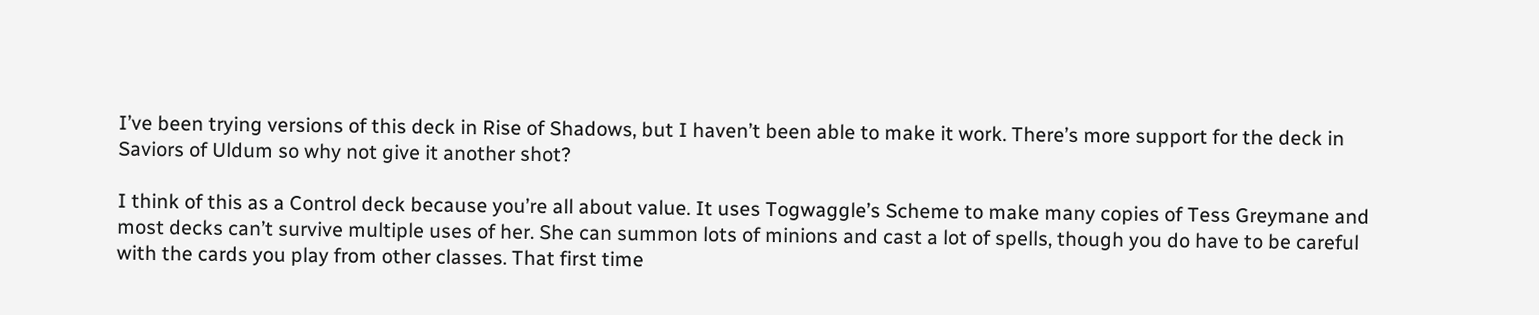I’ve been trying versions of this deck in Rise of Shadows, but I haven’t been able to make it work. There’s more support for the deck in Saviors of Uldum so why not give it another shot?

I think of this as a Control deck because you’re all about value. It uses Togwaggle’s Scheme to make many copies of Tess Greymane and most decks can’t survive multiple uses of her. She can summon lots of minions and cast a lot of spells, though you do have to be careful with the cards you play from other classes. That first time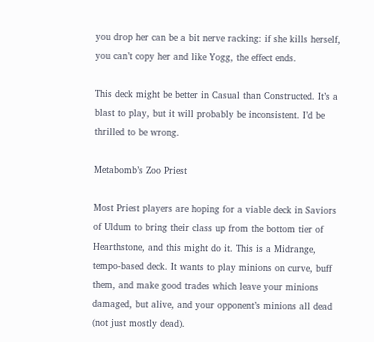you drop her can be a bit nerve racking: if she kills herself, you can’t copy her and like Yogg, the effect ends.

This deck might be better in Casual than Constructed. It’s a blast to play, but it will probably be inconsistent. I’d be thrilled to be wrong.

Metabomb’s Zoo Priest

Most Priest players are hoping for a viable deck in Saviors of Uldum to bring their class up from the bottom tier of Hearthstone, and this might do it. This is a Midrange, tempo-based deck. It wants to play minions on curve, buff them, and make good trades which leave your minions damaged, but alive, and your opponent’s minions all dead (not just mostly dead).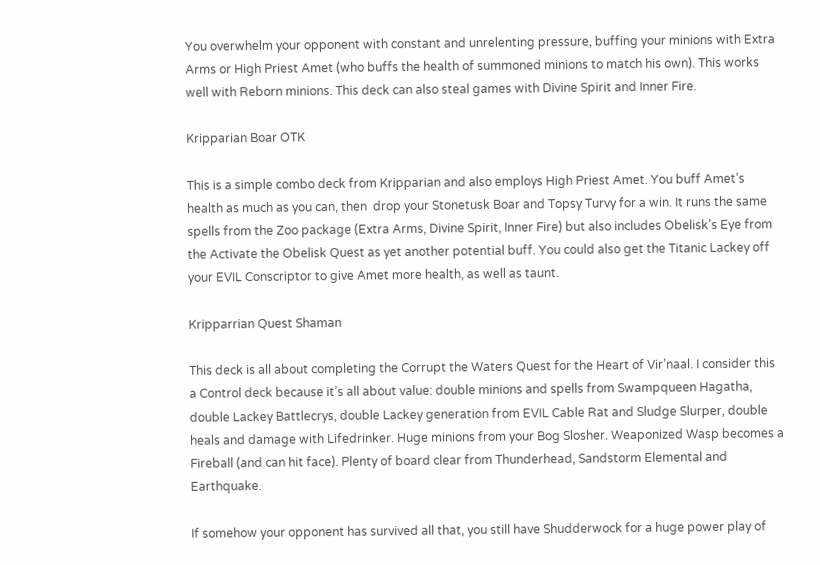You overwhelm your opponent with constant and unrelenting pressure, buffing your minions with Extra Arms or High Priest Amet (who buffs the health of summoned minions to match his own). This works well with Reborn minions. This deck can also steal games with Divine Spirit and Inner Fire.

Kripparian Boar OTK

This is a simple combo deck from Kripparian and also employs High Priest Amet. You buff Amet’s health as much as you can, then  drop your Stonetusk Boar and Topsy Turvy for a win. It runs the same spells from the Zoo package (Extra Arms, Divine Spirit, Inner Fire) but also includes Obelisk’s Eye from the Activate the Obelisk Quest as yet another potential buff. You could also get the Titanic Lackey off your EVIL Conscriptor to give Amet more health, as well as taunt.

Kripparrian Quest Shaman

This deck is all about completing the Corrupt the Waters Quest for the Heart of Vir’naal. I consider this a Control deck because it’s all about value: double minions and spells from Swampqueen Hagatha, double Lackey Battlecrys, double Lackey generation from EVIL Cable Rat and Sludge Slurper, double heals and damage with Lifedrinker. Huge minions from your Bog Slosher. Weaponized Wasp becomes a Fireball (and can hit face). Plenty of board clear from Thunderhead, Sandstorm Elemental and Earthquake.

If somehow your opponent has survived all that, you still have Shudderwock for a huge power play of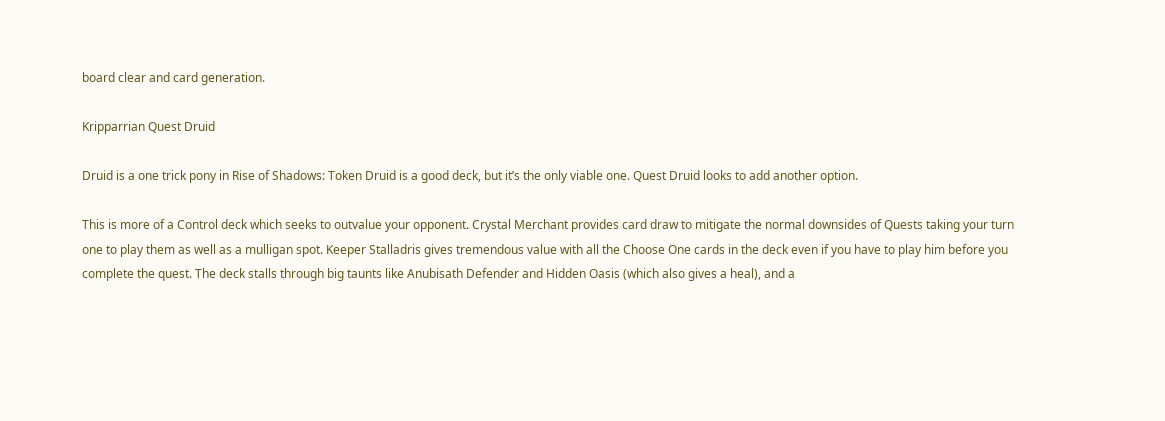board clear and card generation.

Kripparrian Quest Druid

Druid is a one trick pony in Rise of Shadows: Token Druid is a good deck, but it’s the only viable one. Quest Druid looks to add another option.

This is more of a Control deck which seeks to outvalue your opponent. Crystal Merchant provides card draw to mitigate the normal downsides of Quests taking your turn one to play them as well as a mulligan spot. Keeper Stalladris gives tremendous value with all the Choose One cards in the deck even if you have to play him before you complete the quest. The deck stalls through big taunts like Anubisath Defender and Hidden Oasis (which also gives a heal), and a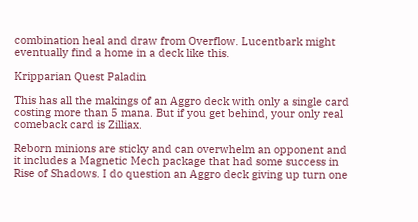combination heal and draw from Overflow. Lucentbark might eventually find a home in a deck like this.

Kripparian Quest Paladin

This has all the makings of an Aggro deck with only a single card costing more than 5 mana. But if you get behind, your only real comeback card is Zilliax.

Reborn minions are sticky and can overwhelm an opponent and it includes a Magnetic Mech package that had some success in Rise of Shadows. I do question an Aggro deck giving up turn one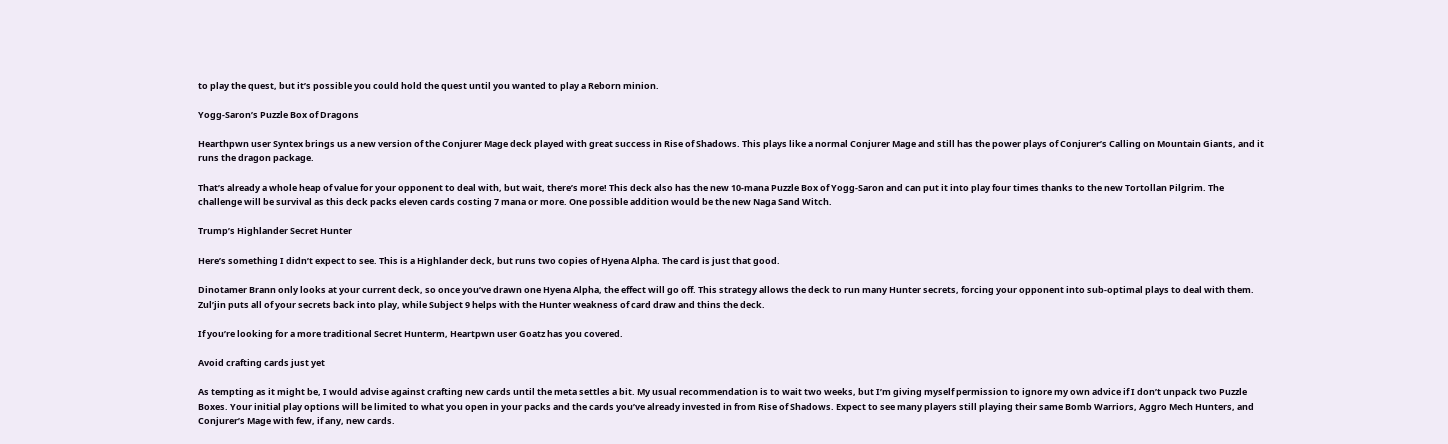to play the quest, but it’s possible you could hold the quest until you wanted to play a Reborn minion.

Yogg-Saron’s Puzzle Box of Dragons

Hearthpwn user Syntex brings us a new version of the Conjurer Mage deck played with great success in Rise of Shadows. This plays like a normal Conjurer Mage and still has the power plays of Conjurer’s Calling on Mountain Giants, and it runs the dragon package.

That’s already a whole heap of value for your opponent to deal with, but wait, there’s more! This deck also has the new 10-mana Puzzle Box of Yogg-Saron and can put it into play four times thanks to the new Tortollan Pilgrim. The challenge will be survival as this deck packs eleven cards costing 7 mana or more. One possible addition would be the new Naga Sand Witch.

Trump’s Highlander Secret Hunter

Here’s something I didn’t expect to see. This is a Highlander deck, but runs two copies of Hyena Alpha. The card is just that good.

Dinotamer Brann only looks at your current deck, so once you’ve drawn one Hyena Alpha, the effect will go off. This strategy allows the deck to run many Hunter secrets, forcing your opponent into sub-optimal plays to deal with them. Zul’jin puts all of your secrets back into play, while Subject 9 helps with the Hunter weakness of card draw and thins the deck.

If you’re looking for a more traditional Secret Hunterm, Heartpwn user Goatz has you covered.

Avoid crafting cards just yet

As tempting as it might be, I would advise against crafting new cards until the meta settles a bit. My usual recommendation is to wait two weeks, but I’m giving myself permission to ignore my own advice if I don’t unpack two Puzzle Boxes. Your initial play options will be limited to what you open in your packs and the cards you’ve already invested in from Rise of Shadows. Expect to see many players still playing their same Bomb Warriors, Aggro Mech Hunters, and Conjurer’s Mage with few, if any, new cards.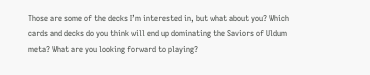Those are some of the decks I’m interested in, but what about you? Which cards and decks do you think will end up dominating the Saviors of Uldum meta? What are you looking forward to playing?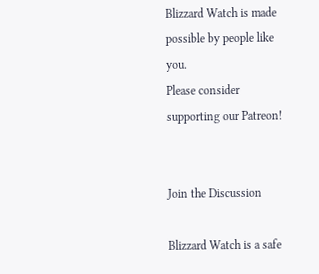Blizzard Watch is made possible by people like you.
Please consider supporting our Patreon!


Join the Discussion

Blizzard Watch is a safe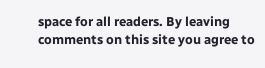space for all readers. By leaving comments on this site you agree to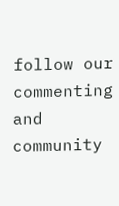follow our  commenting and community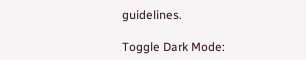guidelines.

Toggle Dark Mode: